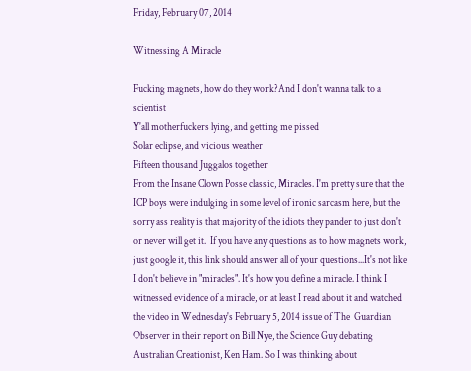Friday, February 07, 2014

Witnessing A Miracle

Fucking magnets, how do they work?And I don't wanna talk to a scientist
Y'all motherfuckers lying, and getting me pissed
Solar eclipse, and vicious weather
Fifteen thousand Juggalos together
From the Insane Clown Posse classic, Miracles. I'm pretty sure that the ICP boys were indulging in some level of ironic sarcasm here, but the sorry ass reality is that majority of the idiots they pander to just don't or never will get it.  If you have any questions as to how magnets work, just google it, this link should answer all of your questions...It's not like I don't believe in "miracles". It's how you define a miracle. I think I witnessed evidence of a miracle, or at least I read about it and watched the video in Wednesday's February 5, 2014 issue of The  Guardian Observer in their report on Bill Nye, the Science Guy debating Australian Creationist, Ken Ham. So I was thinking about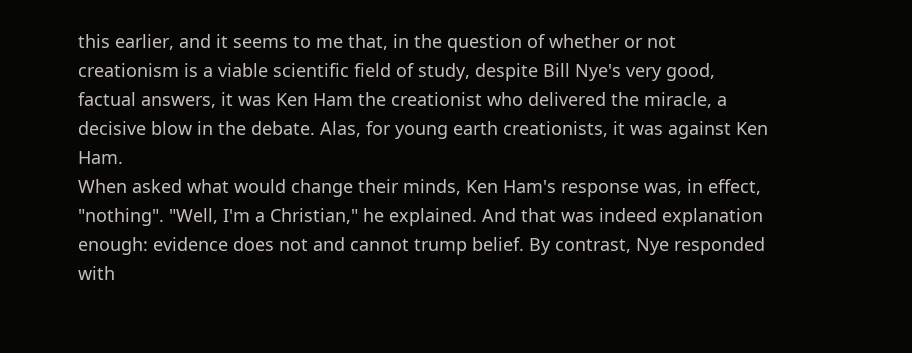this earlier, and it seems to me that, in the question of whether or not creationism is a viable scientific field of study, despite Bill Nye's very good, factual answers, it was Ken Ham the creationist who delivered the miracle, a decisive blow in the debate. Alas, for young earth creationists, it was against Ken Ham.
When asked what would change their minds, Ken Ham's response was, in effect, "nothing". "Well, I'm a Christian," he explained. And that was indeed explanation enough: evidence does not and cannot trump belief. By contrast, Nye responded with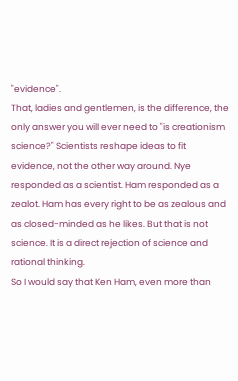"evidence".
That, ladies and gentlemen, is the difference, the only answer you will ever need to "is creationism science?" Scientists reshape ideas to fit evidence, not the other way around. Nye responded as a scientist. Ham responded as a zealot. Ham has every right to be as zealous and as closed-minded as he likes. But that is not science. It is a direct rejection of science and rational thinking.
So I would say that Ken Ham, even more than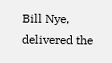Bill Nye, delivered the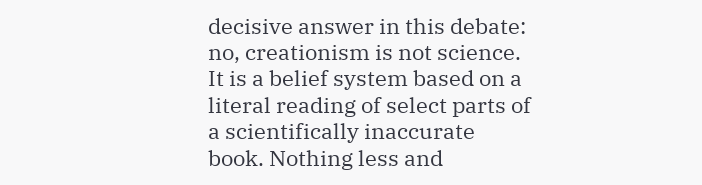decisive answer in this debate: no, creationism is not science. It is a belief system based on a literal reading of select parts of a scientifically inaccurate book. Nothing less and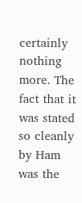certainly nothing more. The fact that it was stated so cleanly by Ham was the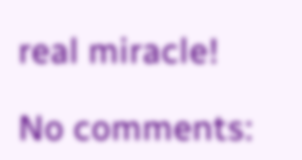real miracle!

No comments: